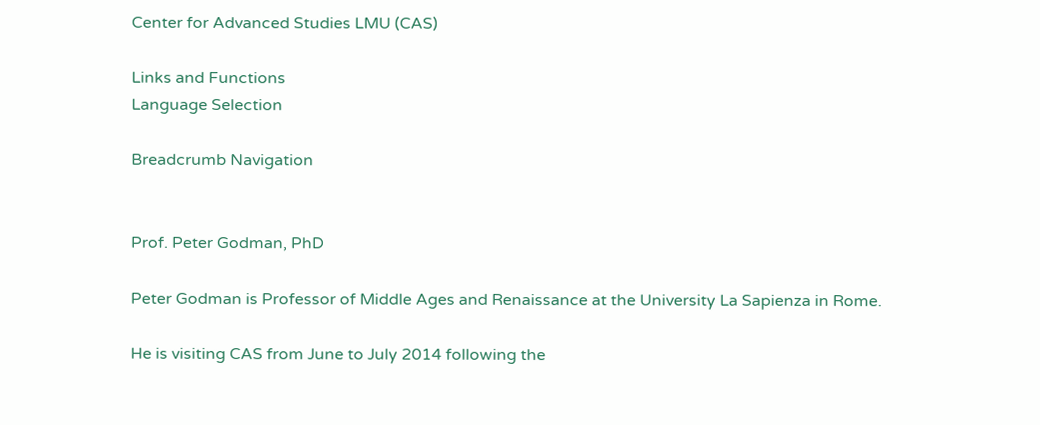Center for Advanced Studies LMU (CAS)

Links and Functions
Language Selection

Breadcrumb Navigation


Prof. Peter Godman, PhD

Peter Godman is Professor of Middle Ages and Renaissance at the University La Sapienza in Rome.

He is visiting CAS from June to July 2014 following the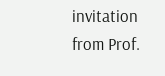invitation from Prof.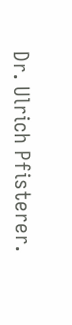Dr. Ulrich Pfisterer.